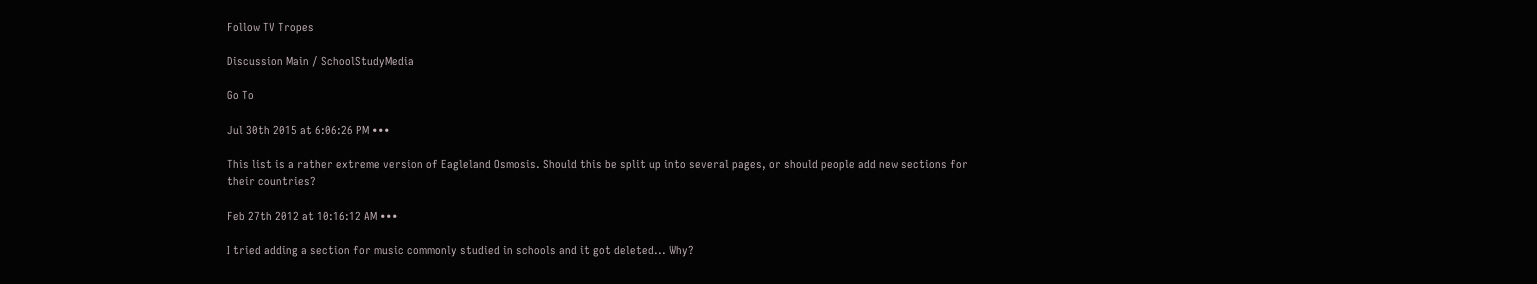Follow TV Tropes

Discussion Main / SchoolStudyMedia

Go To

Jul 30th 2015 at 6:06:26 PM •••

This list is a rather extreme version of Eagleland Osmosis. Should this be split up into several pages, or should people add new sections for their countries?

Feb 27th 2012 at 10:16:12 AM •••

I tried adding a section for music commonly studied in schools and it got deleted... Why?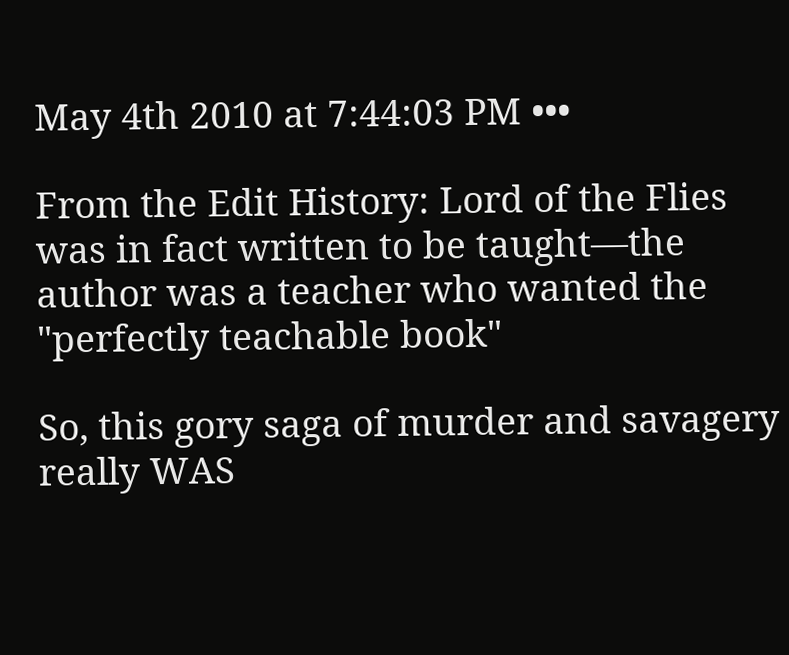May 4th 2010 at 7:44:03 PM •••

From the Edit History: Lord of the Flies was in fact written to be taught—the author was a teacher who wanted the "perfectly teachable book"

So, this gory saga of murder and savagery really WAS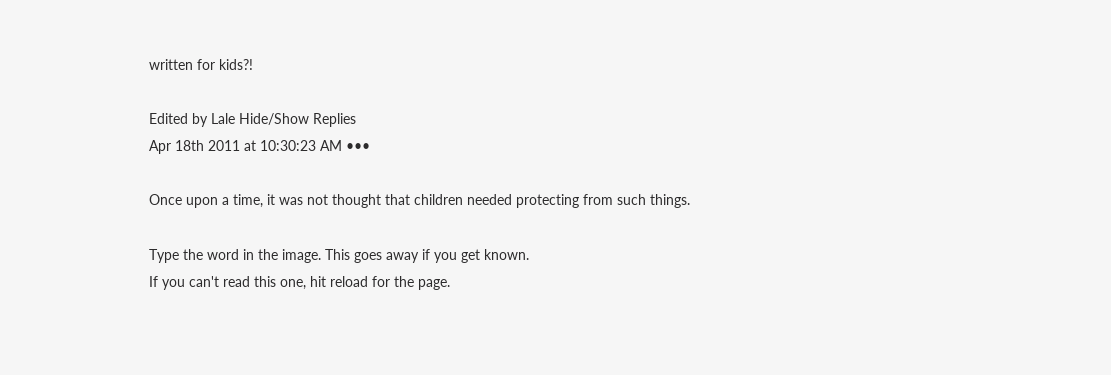written for kids?!

Edited by Lale Hide/Show Replies
Apr 18th 2011 at 10:30:23 AM •••

Once upon a time, it was not thought that children needed protecting from such things.

Type the word in the image. This goes away if you get known.
If you can't read this one, hit reload for the page.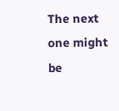The next one might be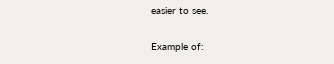easier to see.

Example of: